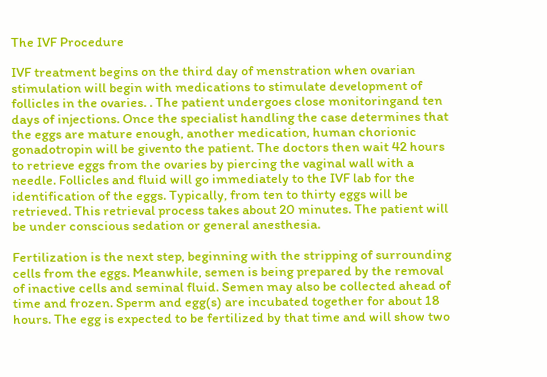The IVF Procedure

IVF treatment begins on the third day of menstration when ovarian stimulation will begin with medications to stimulate development of follicles in the ovaries. . The patient undergoes close monitoringand ten days of injections. Once the specialist handling the case determines that the eggs are mature enough, another medication, human chorionic gonadotropin will be givento the patient. The doctors then wait 42 hours to retrieve eggs from the ovaries by piercing the vaginal wall with a needle. Follicles and fluid will go immediately to the IVF lab for the identification of the eggs. Typically, from ten to thirty eggs will be retrieved. This retrieval process takes about 20 minutes. The patient will be under conscious sedation or general anesthesia.

Fertilization is the next step, beginning with the stripping of surrounding cells from the eggs. Meanwhile, semen is being prepared by the removal of inactive cells and seminal fluid. Semen may also be collected ahead of time and frozen. Sperm and egg(s) are incubated together for about 18 hours. The egg is expected to be fertilized by that time and will show two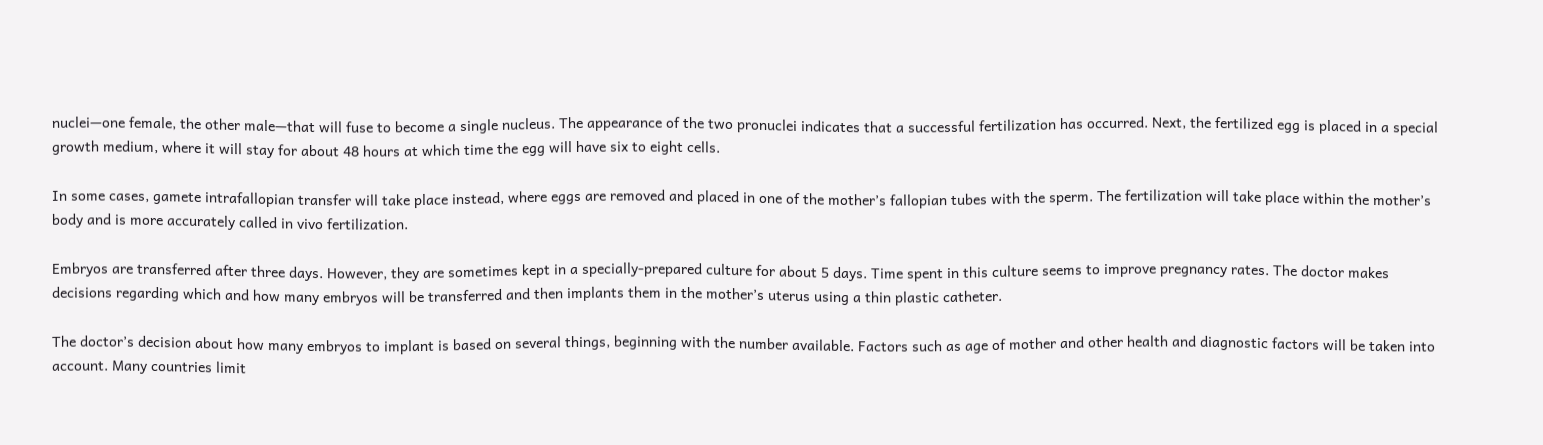nuclei—one female, the other male—that will fuse to become a single nucleus. The appearance of the two pronuclei indicates that a successful fertilization has occurred. Next, the fertilized egg is placed in a special growth medium, where it will stay for about 48 hours at which time the egg will have six to eight cells.

In some cases, gamete intrafallopian transfer will take place instead, where eggs are removed and placed in one of the mother’s fallopian tubes with the sperm. The fertilization will take place within the mother’s body and is more accurately called in vivo fertilization.

Embryos are transferred after three days. However, they are sometimes kept in a specially-prepared culture for about 5 days. Time spent in this culture seems to improve pregnancy rates. The doctor makes decisions regarding which and how many embryos will be transferred and then implants them in the mother’s uterus using a thin plastic catheter.

The doctor’s decision about how many embryos to implant is based on several things, beginning with the number available. Factors such as age of mother and other health and diagnostic factors will be taken into account. Many countries limit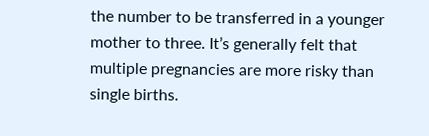the number to be transferred in a younger mother to three. It’s generally felt that multiple pregnancies are more risky than single births.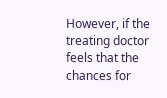However, if the treating doctor feels that the chances for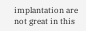implantation are not great in this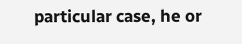particular case, he or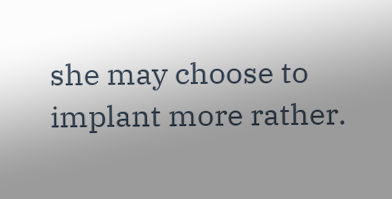she may choose to implant more rather.